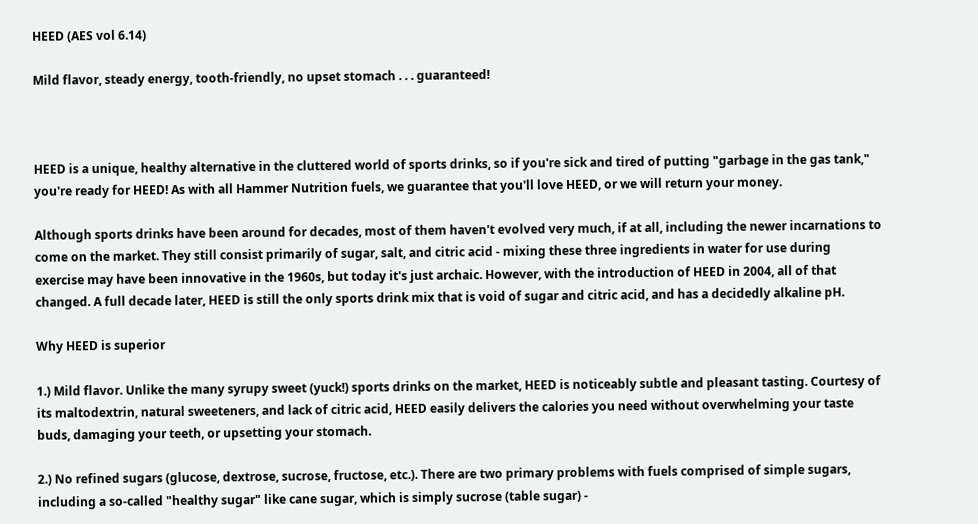HEED (AES vol 6.14)

Mild flavor, steady energy, tooth-friendly, no upset stomach . . . guaranteed!



HEED is a unique, healthy alternative in the cluttered world of sports drinks, so if you're sick and tired of putting "garbage in the gas tank," you're ready for HEED! As with all Hammer Nutrition fuels, we guarantee that you'll love HEED, or we will return your money.

Although sports drinks have been around for decades, most of them haven't evolved very much, if at all, including the newer incarnations to come on the market. They still consist primarily of sugar, salt, and citric acid - mixing these three ingredients in water for use during exercise may have been innovative in the 1960s, but today it's just archaic. However, with the introduction of HEED in 2004, all of that changed. A full decade later, HEED is still the only sports drink mix that is void of sugar and citric acid, and has a decidedly alkaline pH.

Why HEED is superior

1.) Mild flavor. Unlike the many syrupy sweet (yuck!) sports drinks on the market, HEED is noticeably subtle and pleasant tasting. Courtesy of its maltodextrin, natural sweeteners, and lack of citric acid, HEED easily delivers the calories you need without overwhelming your taste buds, damaging your teeth, or upsetting your stomach.

2.) No refined sugars (glucose, dextrose, sucrose, fructose, etc.). There are two primary problems with fuels comprised of simple sugars, including a so-called "healthy sugar" like cane sugar, which is simply sucrose (table sugar) -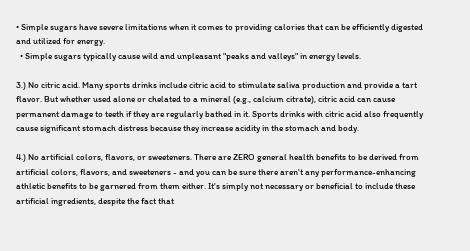• Simple sugars have severe limitations when it comes to providing calories that can be efficiently digested and utilized for energy.
  • Simple sugars typically cause wild and unpleasant "peaks and valleys" in energy levels.

3.) No citric acid. Many sports drinks include citric acid to stimulate saliva production and provide a tart flavor. But whether used alone or chelated to a mineral (e.g., calcium citrate), citric acid can cause permanent damage to teeth if they are regularly bathed in it. Sports drinks with citric acid also frequently cause significant stomach distress because they increase acidity in the stomach and body.

4.) No artificial colors, flavors, or sweeteners. There are ZERO general health benefits to be derived from artificial colors, flavors, and sweeteners - and you can be sure there aren't any performance-enhancing athletic benefits to be garnered from them either. It's simply not necessary or beneficial to include these artificial ingredients, despite the fact that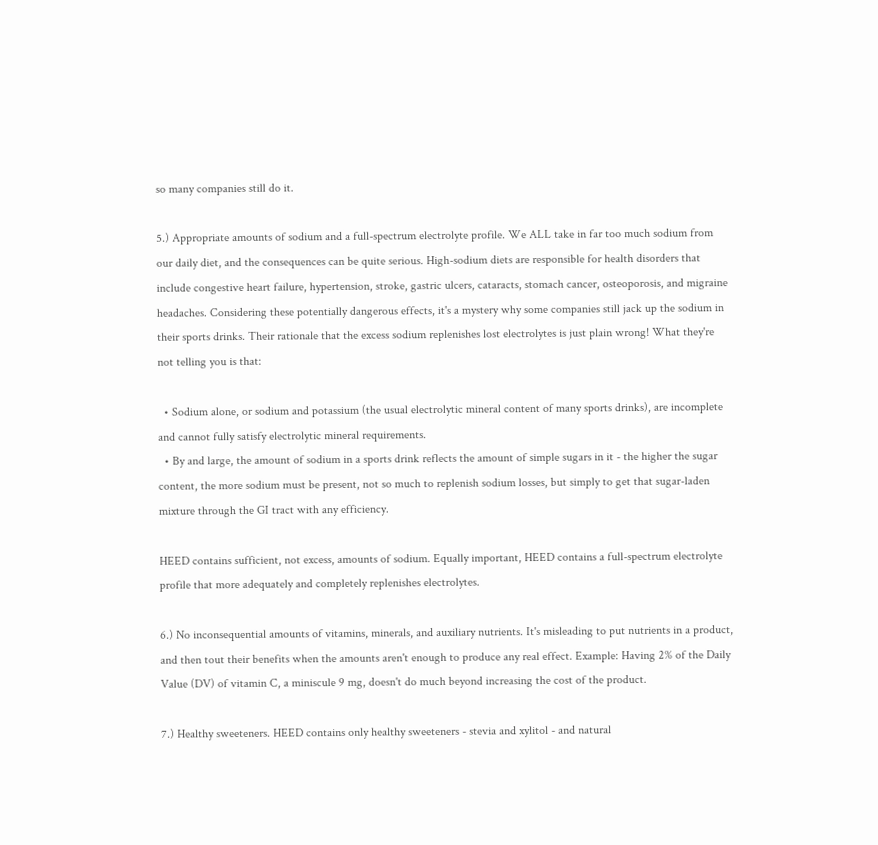so many companies still do it.

5.) Appropriate amounts of sodium and a full-spectrum electrolyte profile. We ALL take in far too much sodium from our daily diet, and the consequences can be quite serious. High-sodium diets are responsible for health disorders that include congestive heart failure, hypertension, stroke, gastric ulcers, cataracts, stomach cancer, osteoporosis, and migraine headaches. Considering these potentially dangerous effects, it's a mystery why some companies still jack up the sodium in their sports drinks. Their rationale that the excess sodium replenishes lost electrolytes is just plain wrong! What they're not telling you is that:

  • Sodium alone, or sodium and potassium (the usual electrolytic mineral content of many sports drinks), are incomplete and cannot fully satisfy electrolytic mineral requirements.
  • By and large, the amount of sodium in a sports drink reflects the amount of simple sugars in it - the higher the sugar content, the more sodium must be present, not so much to replenish sodium losses, but simply to get that sugar-laden mixture through the GI tract with any efficiency.

HEED contains sufficient, not excess, amounts of sodium. Equally important, HEED contains a full-spectrum electrolyte profile that more adequately and completely replenishes electrolytes.

6.) No inconsequential amounts of vitamins, minerals, and auxiliary nutrients. It's misleading to put nutrients in a product, and then tout their benefits when the amounts aren't enough to produce any real effect. Example: Having 2% of the Daily Value (DV) of vitamin C, a miniscule 9 mg, doesn't do much beyond increasing the cost of the product.

7.) Healthy sweeteners. HEED contains only healthy sweeteners - stevia and xylitol - and natural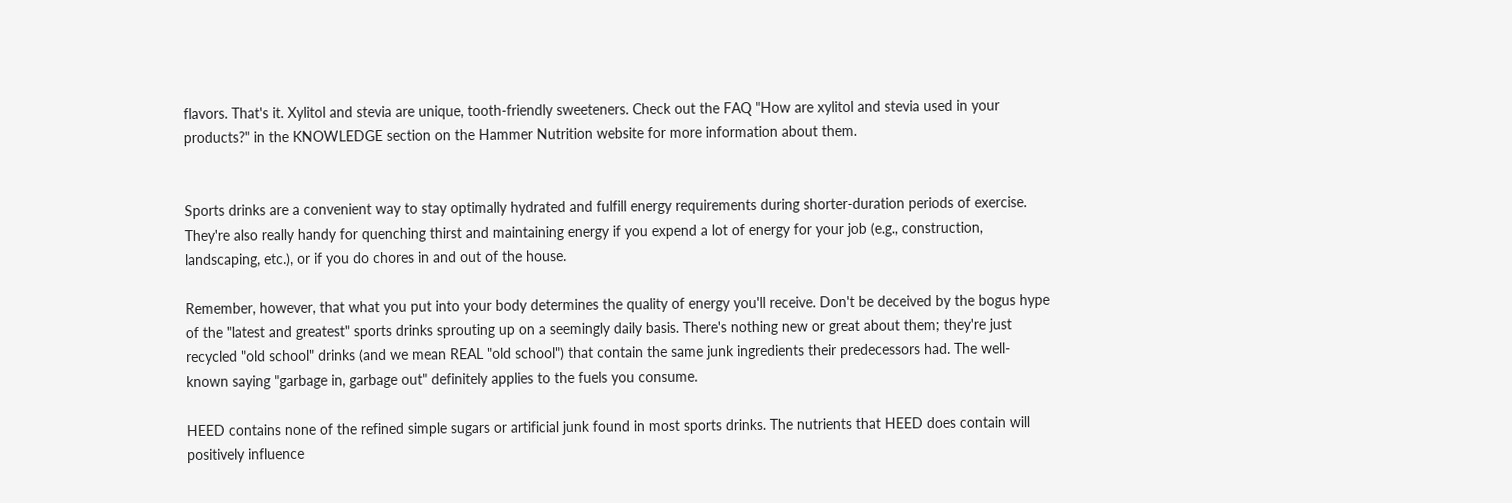flavors. That's it. Xylitol and stevia are unique, tooth-friendly sweeteners. Check out the FAQ "How are xylitol and stevia used in your products?" in the KNOWLEDGE section on the Hammer Nutrition website for more information about them.


Sports drinks are a convenient way to stay optimally hydrated and fulfill energy requirements during shorter-duration periods of exercise. They're also really handy for quenching thirst and maintaining energy if you expend a lot of energy for your job (e.g., construction, landscaping, etc.), or if you do chores in and out of the house.

Remember, however, that what you put into your body determines the quality of energy you'll receive. Don't be deceived by the bogus hype of the "latest and greatest" sports drinks sprouting up on a seemingly daily basis. There's nothing new or great about them; they're just recycled "old school" drinks (and we mean REAL "old school") that contain the same junk ingredients their predecessors had. The well-known saying "garbage in, garbage out" definitely applies to the fuels you consume.

HEED contains none of the refined simple sugars or artificial junk found in most sports drinks. The nutrients that HEED does contain will positively influence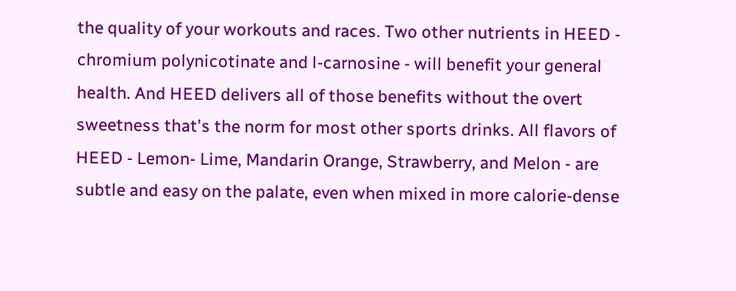the quality of your workouts and races. Two other nutrients in HEED - chromium polynicotinate and l-carnosine - will benefit your general health. And HEED delivers all of those benefits without the overt sweetness that's the norm for most other sports drinks. All flavors of HEED - Lemon- Lime, Mandarin Orange, Strawberry, and Melon - are subtle and easy on the palate, even when mixed in more calorie-dense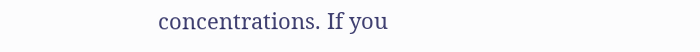concentrations. If you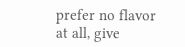prefer no flavor at all, give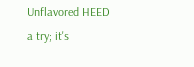Unflavored HEED a try; it's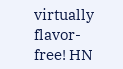virtually flavor-free! HN